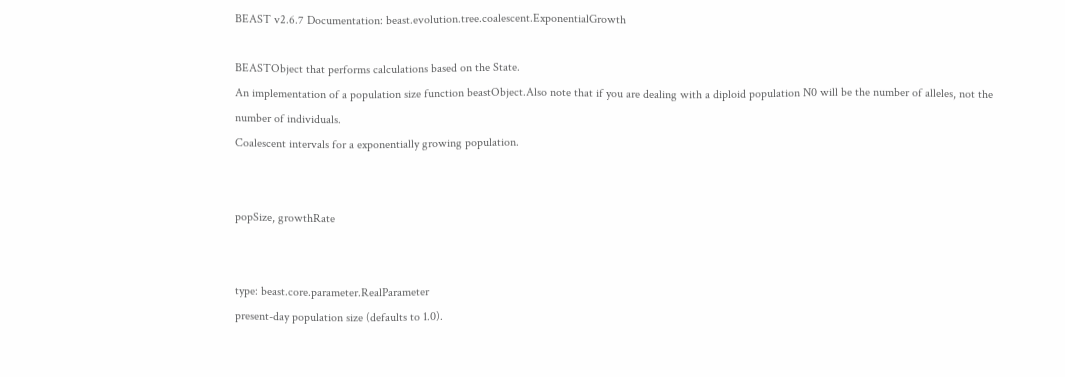BEAST v2.6.7 Documentation: beast.evolution.tree.coalescent.ExponentialGrowth

BEASTObject that performs calculations based on the State.
An implementation of a population size function beastObject.Also note that if you are dealing with a diploid population N0 will be the number of alleles, not the number of individuals.
Coalescent intervals for a exponentially growing population.


popSize, growthRate


type: beast.core.parameter.RealParameter
present-day population size (defaults to 1.0).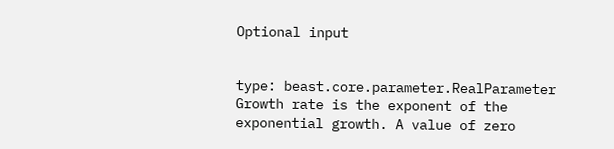Optional input


type: beast.core.parameter.RealParameter
Growth rate is the exponent of the exponential growth. A value of zero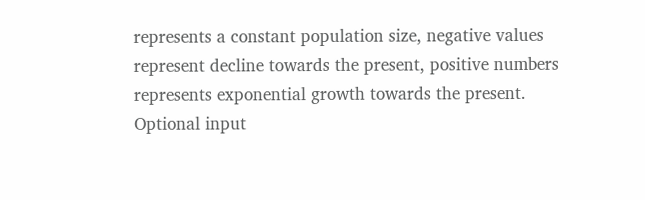represents a constant population size, negative values represent decline towards the present, positive numbers represents exponential growth towards the present.
Optional input